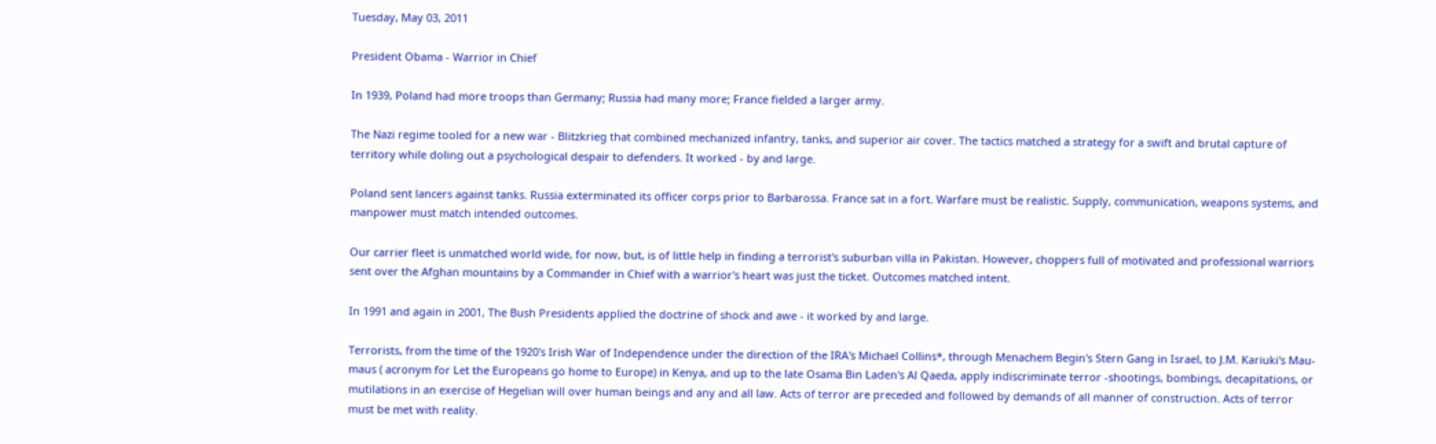Tuesday, May 03, 2011

President Obama - Warrior in Chief

In 1939, Poland had more troops than Germany; Russia had many more; France fielded a larger army.

The Nazi regime tooled for a new war - Blitzkrieg that combined mechanized infantry, tanks, and superior air cover. The tactics matched a strategy for a swift and brutal capture of territory while doling out a psychological despair to defenders. It worked - by and large.

Poland sent lancers against tanks. Russia exterminated its officer corps prior to Barbarossa. France sat in a fort. Warfare must be realistic. Supply, communication, weapons systems, and manpower must match intended outcomes.

Our carrier fleet is unmatched world wide, for now, but, is of little help in finding a terrorist's suburban villa in Pakistan. However, choppers full of motivated and professional warriors sent over the Afghan mountains by a Commander in Chief with a warrior's heart was just the ticket. Outcomes matched intent.

In 1991 and again in 2001, The Bush Presidents applied the doctrine of shock and awe - it worked by and large.

Terrorists, from the time of the 1920's Irish War of Independence under the direction of the IRA's Michael Collins*, through Menachem Begin's Stern Gang in Israel, to J.M. Kariuki's Mau-maus ( acronym for Let the Europeans go home to Europe) in Kenya, and up to the late Osama Bin Laden's Al Qaeda, apply indiscriminate terror -shootings, bombings, decapitations, or mutilations in an exercise of Hegelian will over human beings and any and all law. Acts of terror are preceded and followed by demands of all manner of construction. Acts of terror must be met with reality.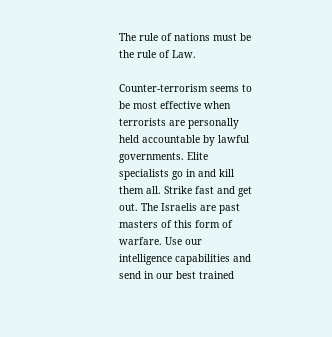The rule of nations must be the rule of Law.

Counter-terrorism seems to be most effective when terrorists are personally held accountable by lawful governments. Elite specialists go in and kill them all. Strike fast and get out. The Israelis are past masters of this form of warfare. Use our intelligence capabilities and send in our best trained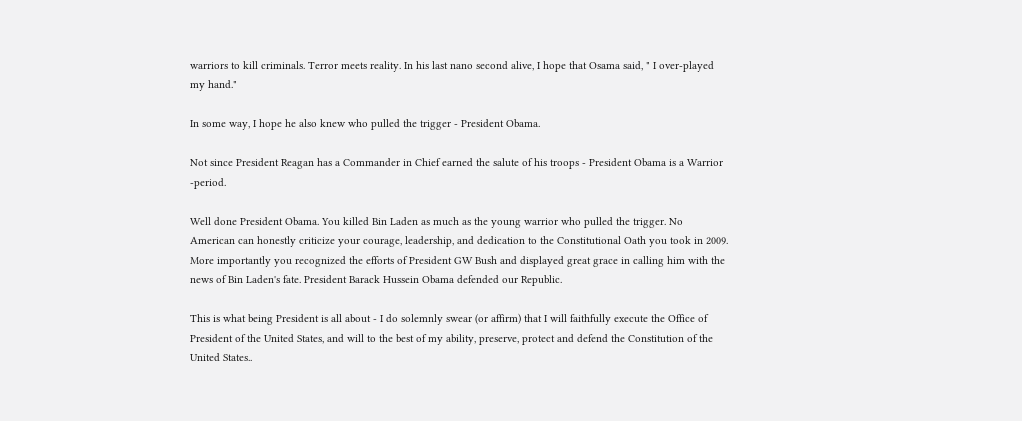warriors to kill criminals. Terror meets reality. In his last nano second alive, I hope that Osama said, " I over-played my hand."

In some way, I hope he also knew who pulled the trigger - President Obama.

Not since President Reagan has a Commander in Chief earned the salute of his troops - President Obama is a Warrior -period.

Well done President Obama. You killed Bin Laden as much as the young warrior who pulled the trigger. No American can honestly criticize your courage, leadership, and dedication to the Constitutional Oath you took in 2009. More importantly you recognized the efforts of President GW Bush and displayed great grace in calling him with the news of Bin Laden's fate. President Barack Hussein Obama defended our Republic.

This is what being President is all about - I do solemnly swear (or affirm) that I will faithfully execute the Office of President of the United States, and will to the best of my ability, preserve, protect and defend the Constitution of the United States..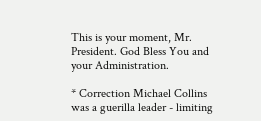This is your moment, Mr. President. God Bless You and your Administration.

* Correction Michael Collins was a guerilla leader - limiting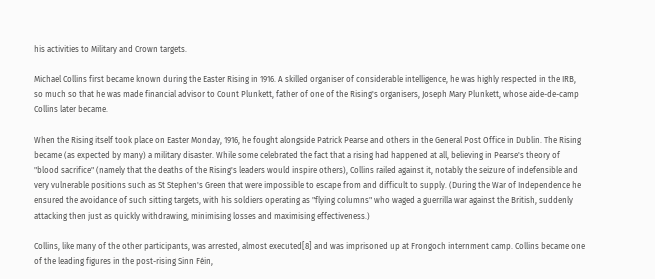his activities to Military and Crown targets.

Michael Collins first became known during the Easter Rising in 1916. A skilled organiser of considerable intelligence, he was highly respected in the IRB, so much so that he was made financial advisor to Count Plunkett, father of one of the Rising's organisers, Joseph Mary Plunkett, whose aide-de-camp Collins later became.

When the Rising itself took place on Easter Monday, 1916, he fought alongside Patrick Pearse and others in the General Post Office in Dublin. The Rising became (as expected by many) a military disaster. While some celebrated the fact that a rising had happened at all, believing in Pearse's theory of "blood sacrifice" (namely that the deaths of the Rising's leaders would inspire others), Collins railed against it, notably the seizure of indefensible and very vulnerable positions such as St Stephen's Green that were impossible to escape from and difficult to supply. (During the War of Independence he ensured the avoidance of such sitting targets, with his soldiers operating as "flying columns" who waged a guerrilla war against the British, suddenly attacking then just as quickly withdrawing, minimising losses and maximising effectiveness.)

Collins, like many of the other participants, was arrested, almost executed[8] and was imprisoned up at Frongoch internment camp. Collins became one of the leading figures in the post-rising Sinn Féin,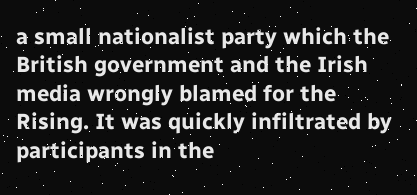a small nationalist party which the British government and the Irish media wrongly blamed for the Rising. It was quickly infiltrated by participants in the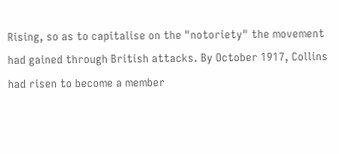Rising, so as to capitalise on the "notoriety" the movement had gained through British attacks. By October 1917, Collins had risen to become a member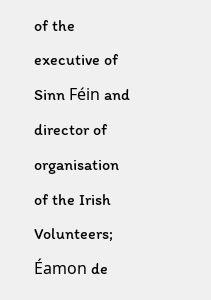of the executive of Sinn Féin and director of organisation of the Irish Volunteers; Éamon de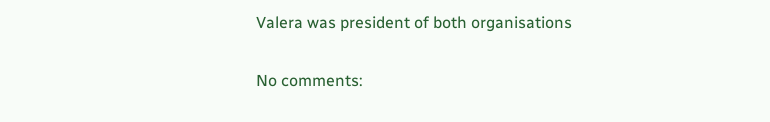Valera was president of both organisations

No comments: